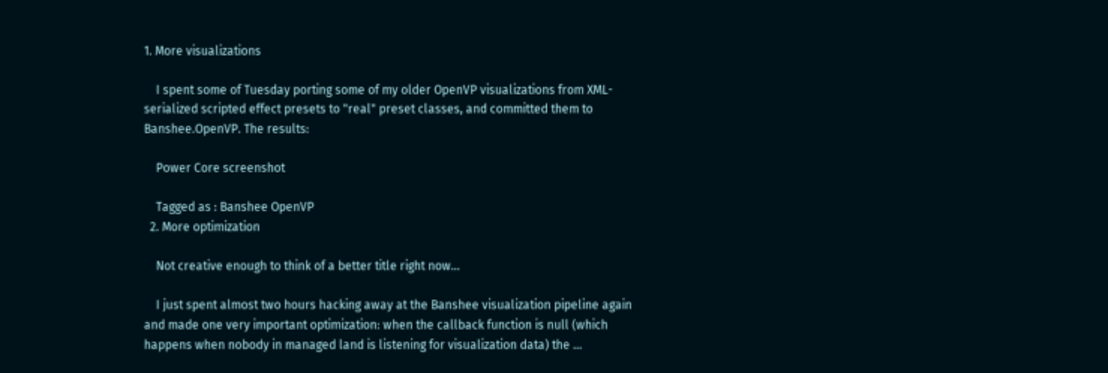1. More visualizations

    I spent some of Tuesday porting some of my older OpenVP visualizations from XML-serialized scripted effect presets to "real" preset classes, and committed them to Banshee.OpenVP. The results:

    Power Core screenshot

    Tagged as : Banshee OpenVP
  2. More optimization

    Not creative enough to think of a better title right now...

    I just spent almost two hours hacking away at the Banshee visualization pipeline again and made one very important optimization: when the callback function is null (which happens when nobody in managed land is listening for visualization data) the ...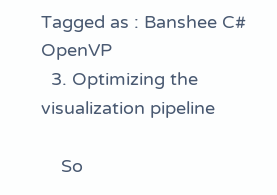Tagged as : Banshee C# OpenVP
  3. Optimizing the visualization pipeline

    So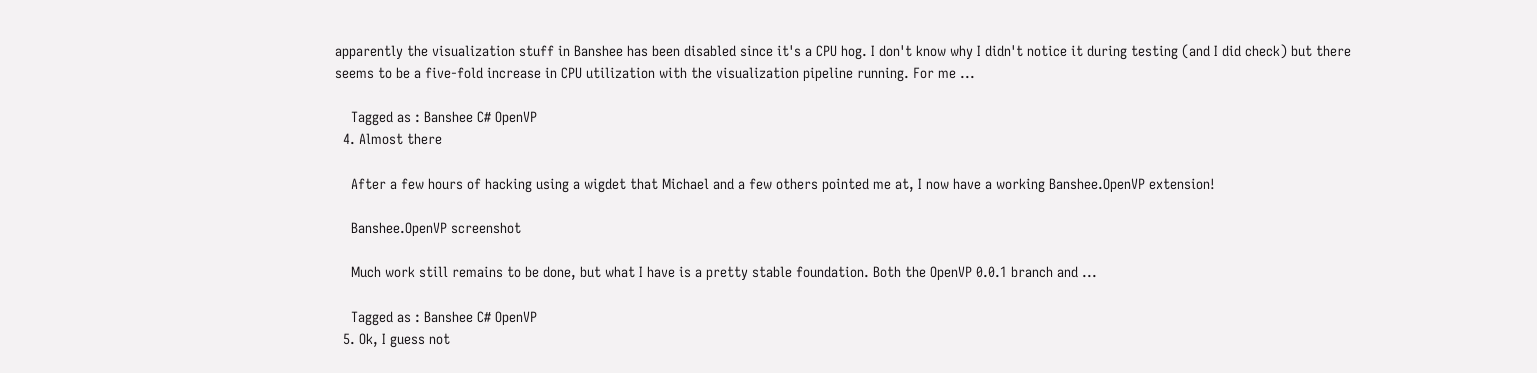apparently the visualization stuff in Banshee has been disabled since it's a CPU hog. I don't know why I didn't notice it during testing (and I did check) but there seems to be a five-fold increase in CPU utilization with the visualization pipeline running. For me ...

    Tagged as : Banshee C# OpenVP
  4. Almost there

    After a few hours of hacking using a wigdet that Michael and a few others pointed me at, I now have a working Banshee.OpenVP extension!

    Banshee.OpenVP screenshot

    Much work still remains to be done, but what I have is a pretty stable foundation. Both the OpenVP 0.0.1 branch and ...

    Tagged as : Banshee C# OpenVP
  5. Ok, I guess not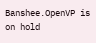Banshee.OpenVP is on hold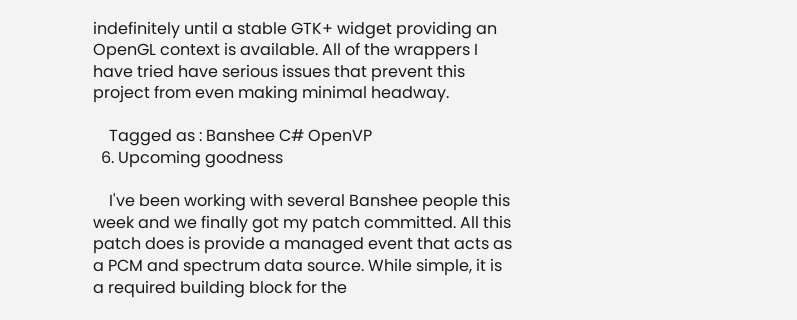indefinitely until a stable GTK+ widget providing an OpenGL context is available. All of the wrappers I have tried have serious issues that prevent this project from even making minimal headway.

    Tagged as : Banshee C# OpenVP
  6. Upcoming goodness

    I've been working with several Banshee people this week and we finally got my patch committed. All this patch does is provide a managed event that acts as a PCM and spectrum data source. While simple, it is a required building block for the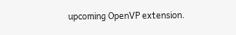upcoming OpenVP extension.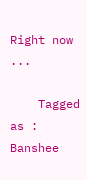Right now ...

    Tagged as : Banshee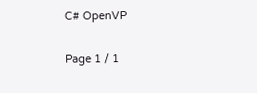C# OpenVP

Page 1 / 1